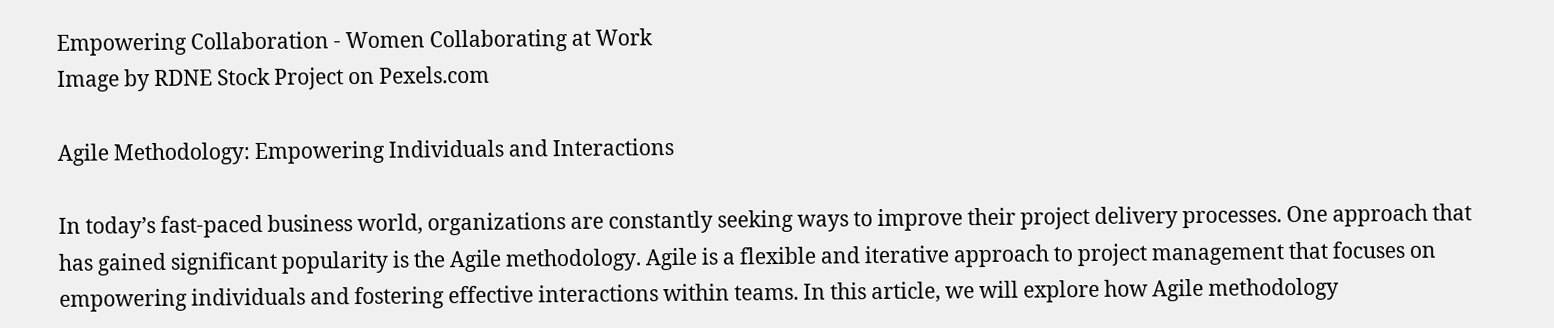Empowering Collaboration - Women Collaborating at Work
Image by RDNE Stock Project on Pexels.com

Agile Methodology: Empowering Individuals and Interactions

In today’s fast-paced business world, organizations are constantly seeking ways to improve their project delivery processes. One approach that has gained significant popularity is the Agile methodology. Agile is a flexible and iterative approach to project management that focuses on empowering individuals and fostering effective interactions within teams. In this article, we will explore how Agile methodology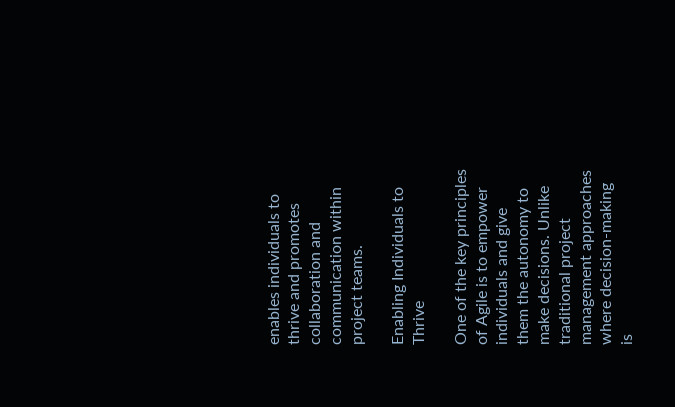enables individuals to thrive and promotes collaboration and communication within project teams.

Enabling Individuals to Thrive

One of the key principles of Agile is to empower individuals and give them the autonomy to make decisions. Unlike traditional project management approaches where decision-making is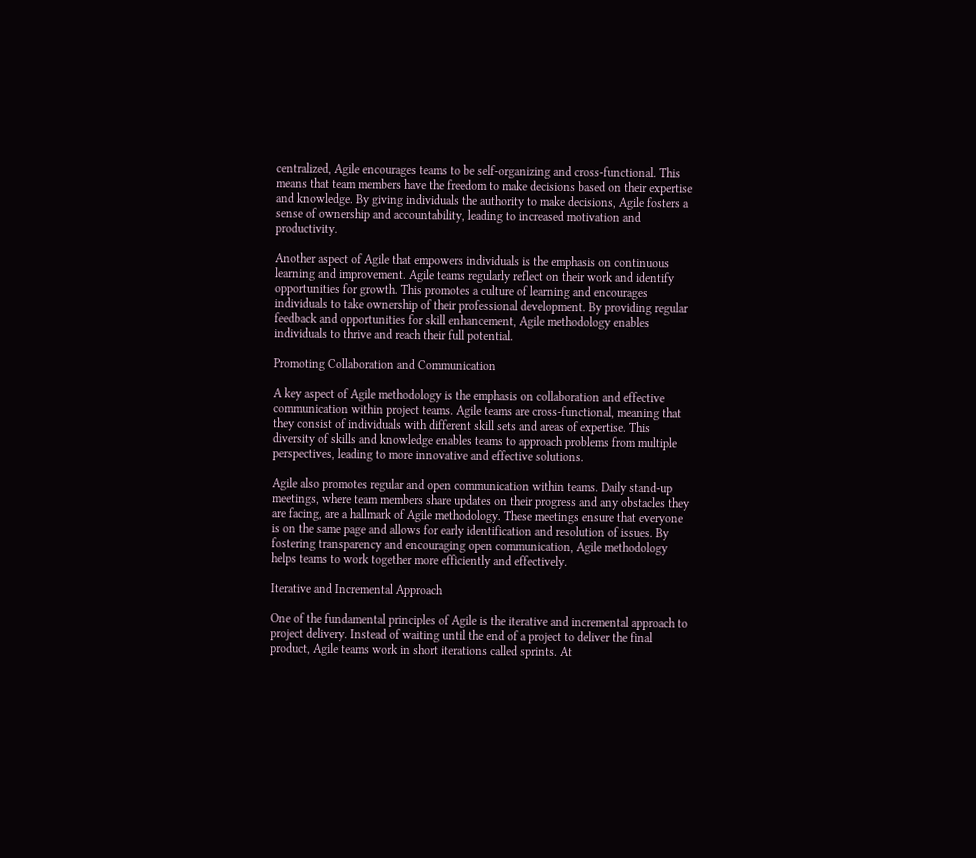centralized, Agile encourages teams to be self-organizing and cross-functional. This means that team members have the freedom to make decisions based on their expertise and knowledge. By giving individuals the authority to make decisions, Agile fosters a sense of ownership and accountability, leading to increased motivation and productivity.

Another aspect of Agile that empowers individuals is the emphasis on continuous learning and improvement. Agile teams regularly reflect on their work and identify opportunities for growth. This promotes a culture of learning and encourages individuals to take ownership of their professional development. By providing regular feedback and opportunities for skill enhancement, Agile methodology enables individuals to thrive and reach their full potential.

Promoting Collaboration and Communication

A key aspect of Agile methodology is the emphasis on collaboration and effective communication within project teams. Agile teams are cross-functional, meaning that they consist of individuals with different skill sets and areas of expertise. This diversity of skills and knowledge enables teams to approach problems from multiple perspectives, leading to more innovative and effective solutions.

Agile also promotes regular and open communication within teams. Daily stand-up meetings, where team members share updates on their progress and any obstacles they are facing, are a hallmark of Agile methodology. These meetings ensure that everyone is on the same page and allows for early identification and resolution of issues. By fostering transparency and encouraging open communication, Agile methodology helps teams to work together more efficiently and effectively.

Iterative and Incremental Approach

One of the fundamental principles of Agile is the iterative and incremental approach to project delivery. Instead of waiting until the end of a project to deliver the final product, Agile teams work in short iterations called sprints. At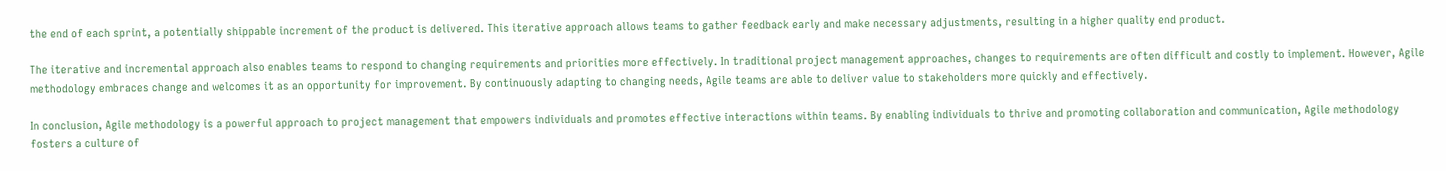the end of each sprint, a potentially shippable increment of the product is delivered. This iterative approach allows teams to gather feedback early and make necessary adjustments, resulting in a higher quality end product.

The iterative and incremental approach also enables teams to respond to changing requirements and priorities more effectively. In traditional project management approaches, changes to requirements are often difficult and costly to implement. However, Agile methodology embraces change and welcomes it as an opportunity for improvement. By continuously adapting to changing needs, Agile teams are able to deliver value to stakeholders more quickly and effectively.

In conclusion, Agile methodology is a powerful approach to project management that empowers individuals and promotes effective interactions within teams. By enabling individuals to thrive and promoting collaboration and communication, Agile methodology fosters a culture of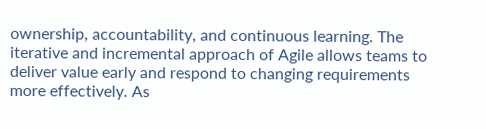ownership, accountability, and continuous learning. The iterative and incremental approach of Agile allows teams to deliver value early and respond to changing requirements more effectively. As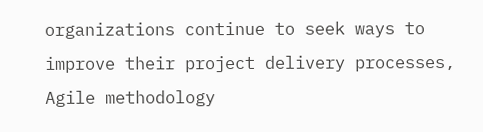organizations continue to seek ways to improve their project delivery processes, Agile methodology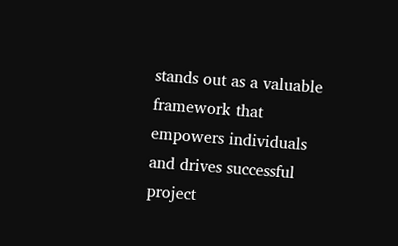stands out as a valuable framework that empowers individuals and drives successful project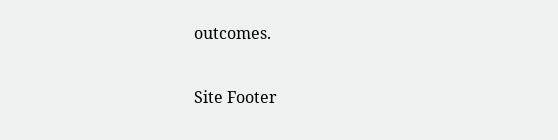outcomes.

Site Footer